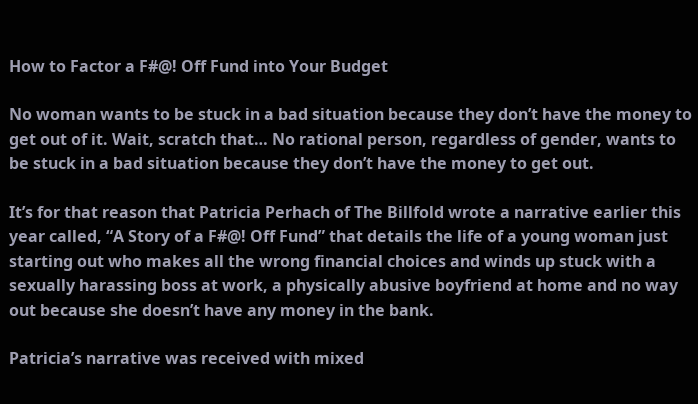How to Factor a F#@! Off Fund into Your Budget

No woman wants to be stuck in a bad situation because they don’t have the money to get out of it. Wait, scratch that… No rational person, regardless of gender, wants to be stuck in a bad situation because they don’t have the money to get out.

It’s for that reason that Patricia Perhach of The Billfold wrote a narrative earlier this year called, “A Story of a F#@! Off Fund” that details the life of a young woman just starting out who makes all the wrong financial choices and winds up stuck with a sexually harassing boss at work, a physically abusive boyfriend at home and no way out because she doesn’t have any money in the bank.

Patricia’s narrative was received with mixed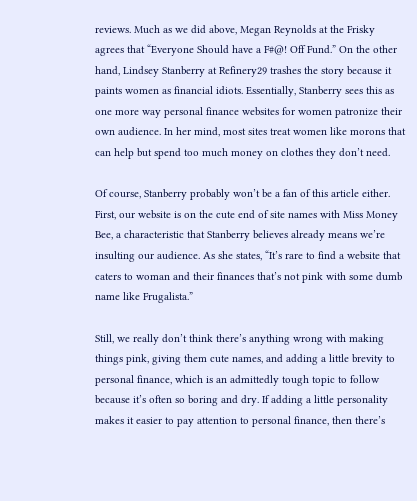reviews. Much as we did above, Megan Reynolds at the Frisky agrees that “Everyone Should have a F#@! Off Fund.” On the other hand, Lindsey Stanberry at Refinery29 trashes the story because it paints women as financial idiots. Essentially, Stanberry sees this as one more way personal finance websites for women patronize their own audience. In her mind, most sites treat women like morons that can help but spend too much money on clothes they don’t need.

Of course, Stanberry probably won’t be a fan of this article either. First, our website is on the cute end of site names with Miss Money Bee, a characteristic that Stanberry believes already means we’re insulting our audience. As she states, “It’s rare to find a website that caters to woman and their finances that’s not pink with some dumb name like Frugalista.”

Still, we really don’t think there’s anything wrong with making things pink, giving them cute names, and adding a little brevity to personal finance, which is an admittedly tough topic to follow because it’s often so boring and dry. If adding a little personality makes it easier to pay attention to personal finance, then there’s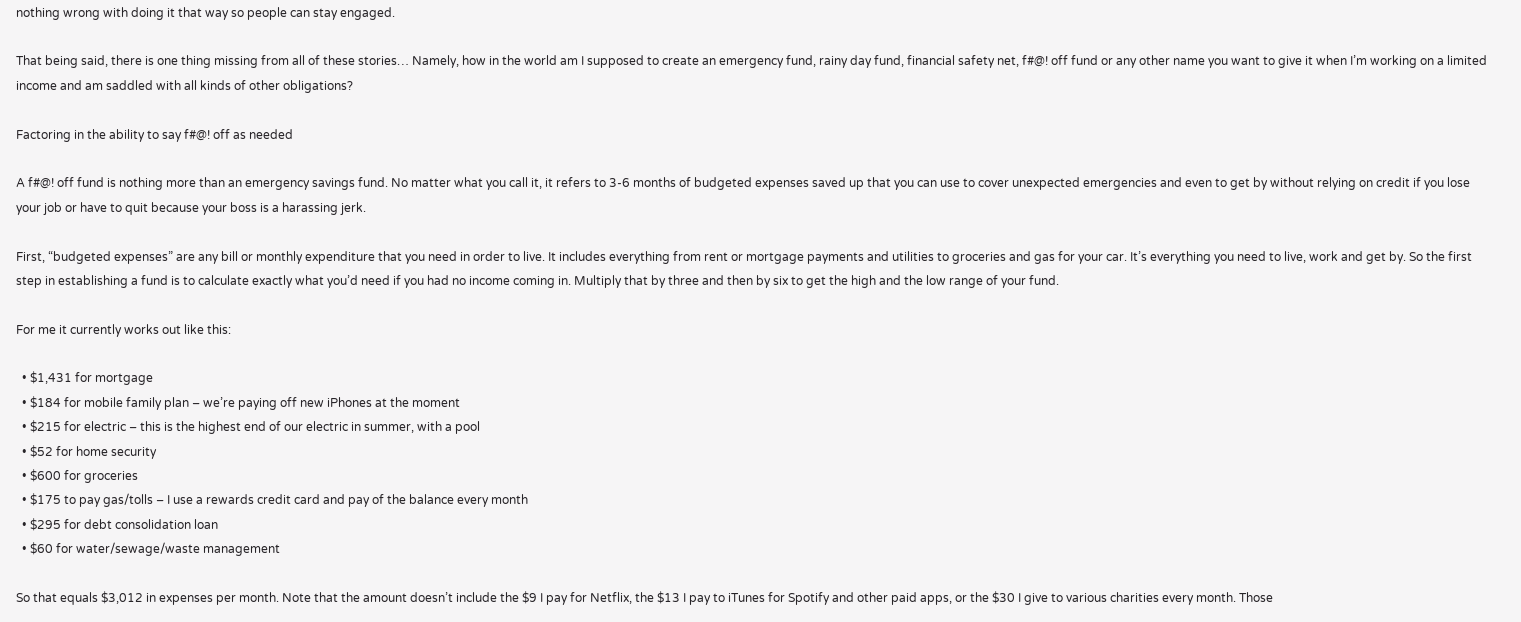nothing wrong with doing it that way so people can stay engaged.

That being said, there is one thing missing from all of these stories… Namely, how in the world am I supposed to create an emergency fund, rainy day fund, financial safety net, f#@! off fund or any other name you want to give it when I’m working on a limited income and am saddled with all kinds of other obligations?

Factoring in the ability to say f#@! off as needed

A f#@! off fund is nothing more than an emergency savings fund. No matter what you call it, it refers to 3-6 months of budgeted expenses saved up that you can use to cover unexpected emergencies and even to get by without relying on credit if you lose your job or have to quit because your boss is a harassing jerk.

First, “budgeted expenses” are any bill or monthly expenditure that you need in order to live. It includes everything from rent or mortgage payments and utilities to groceries and gas for your car. It’s everything you need to live, work and get by. So the first step in establishing a fund is to calculate exactly what you’d need if you had no income coming in. Multiply that by three and then by six to get the high and the low range of your fund.

For me it currently works out like this:

  • $1,431 for mortgage
  • $184 for mobile family plan – we’re paying off new iPhones at the moment
  • $215 for electric – this is the highest end of our electric in summer, with a pool
  • $52 for home security
  • $600 for groceries
  • $175 to pay gas/tolls – I use a rewards credit card and pay of the balance every month
  • $295 for debt consolidation loan
  • $60 for water/sewage/waste management

So that equals $3,012 in expenses per month. Note that the amount doesn’t include the $9 I pay for Netflix, the $13 I pay to iTunes for Spotify and other paid apps, or the $30 I give to various charities every month. Those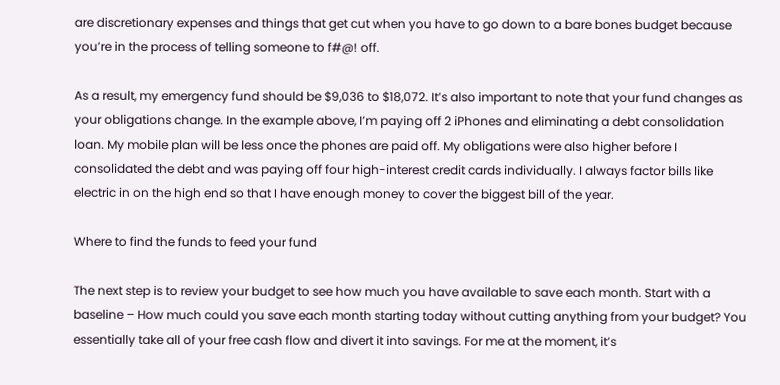are discretionary expenses and things that get cut when you have to go down to a bare bones budget because you’re in the process of telling someone to f#@! off.

As a result, my emergency fund should be $9,036 to $18,072. It’s also important to note that your fund changes as your obligations change. In the example above, I’m paying off 2 iPhones and eliminating a debt consolidation loan. My mobile plan will be less once the phones are paid off. My obligations were also higher before I consolidated the debt and was paying off four high-interest credit cards individually. I always factor bills like electric in on the high end so that I have enough money to cover the biggest bill of the year.

Where to find the funds to feed your fund

The next step is to review your budget to see how much you have available to save each month. Start with a baseline – How much could you save each month starting today without cutting anything from your budget? You essentially take all of your free cash flow and divert it into savings. For me at the moment, it’s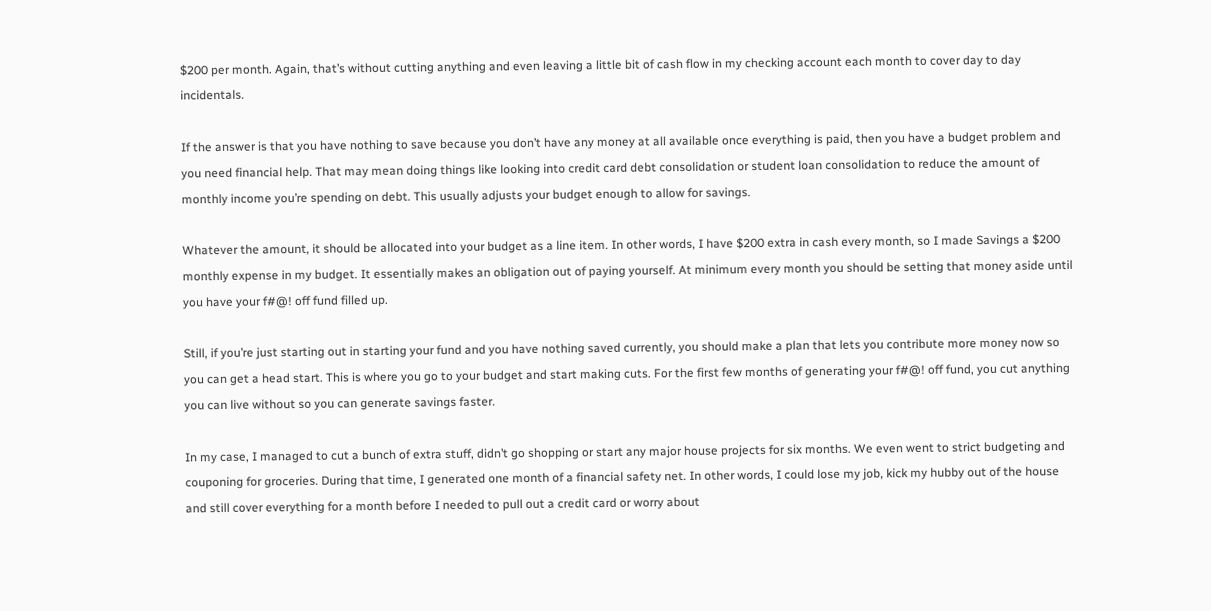$200 per month. Again, that’s without cutting anything and even leaving a little bit of cash flow in my checking account each month to cover day to day incidentals.

If the answer is that you have nothing to save because you don’t have any money at all available once everything is paid, then you have a budget problem and you need financial help. That may mean doing things like looking into credit card debt consolidation or student loan consolidation to reduce the amount of monthly income you’re spending on debt. This usually adjusts your budget enough to allow for savings.

Whatever the amount, it should be allocated into your budget as a line item. In other words, I have $200 extra in cash every month, so I made Savings a $200 monthly expense in my budget. It essentially makes an obligation out of paying yourself. At minimum every month you should be setting that money aside until you have your f#@! off fund filled up.

Still, if you’re just starting out in starting your fund and you have nothing saved currently, you should make a plan that lets you contribute more money now so you can get a head start. This is where you go to your budget and start making cuts. For the first few months of generating your f#@! off fund, you cut anything you can live without so you can generate savings faster.

In my case, I managed to cut a bunch of extra stuff, didn’t go shopping or start any major house projects for six months. We even went to strict budgeting and couponing for groceries. During that time, I generated one month of a financial safety net. In other words, I could lose my job, kick my hubby out of the house and still cover everything for a month before I needed to pull out a credit card or worry about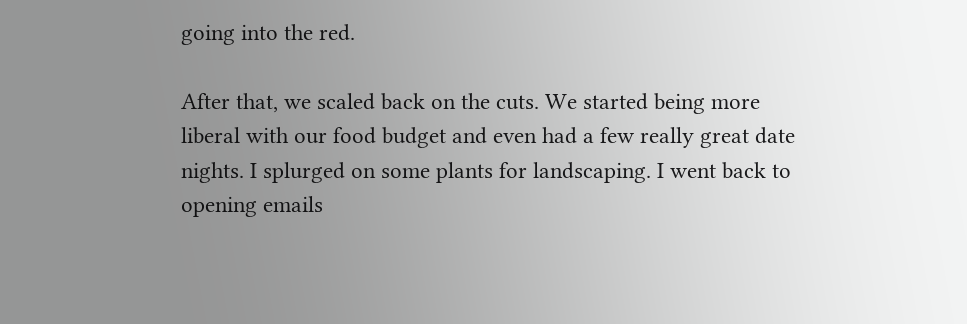going into the red.

After that, we scaled back on the cuts. We started being more liberal with our food budget and even had a few really great date nights. I splurged on some plants for landscaping. I went back to opening emails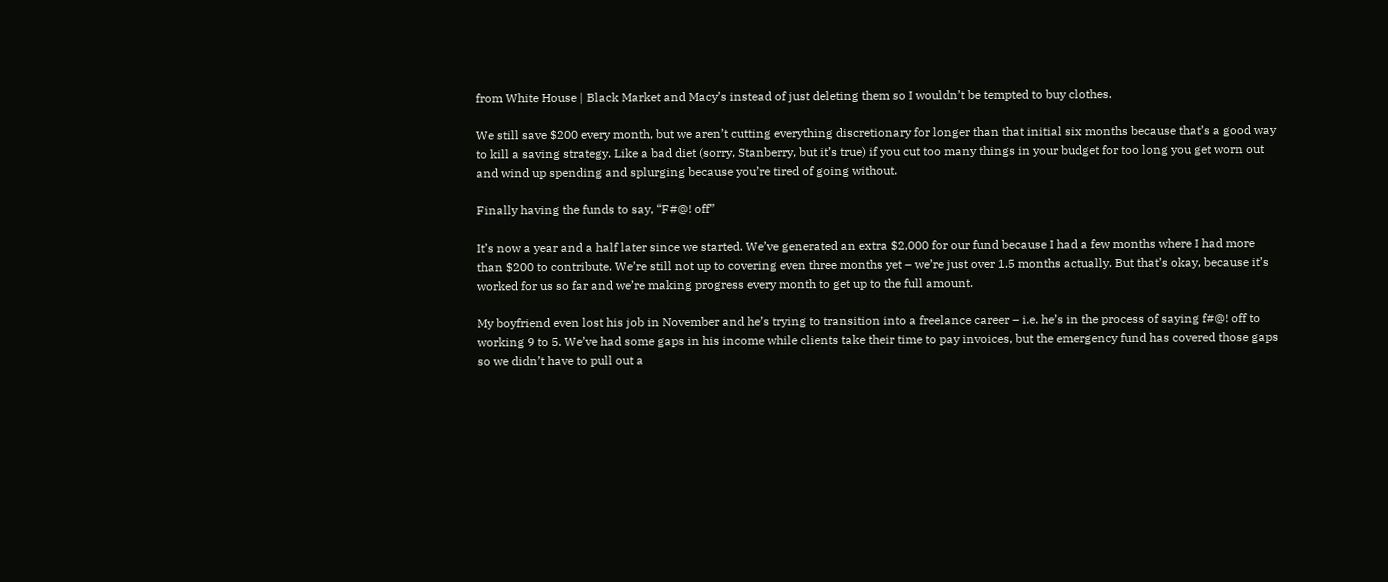from White House | Black Market and Macy’s instead of just deleting them so I wouldn’t be tempted to buy clothes.

We still save $200 every month, but we aren’t cutting everything discretionary for longer than that initial six months because that’s a good way to kill a saving strategy. Like a bad diet (sorry, Stanberry, but it’s true) if you cut too many things in your budget for too long you get worn out and wind up spending and splurging because you’re tired of going without.

Finally having the funds to say, “F#@! off”

It’s now a year and a half later since we started. We’ve generated an extra $2,000 for our fund because I had a few months where I had more than $200 to contribute. We’re still not up to covering even three months yet – we’re just over 1.5 months actually. But that’s okay, because it’s worked for us so far and we’re making progress every month to get up to the full amount.

My boyfriend even lost his job in November and he’s trying to transition into a freelance career – i.e. he’s in the process of saying f#@! off to working 9 to 5. We’ve had some gaps in his income while clients take their time to pay invoices, but the emergency fund has covered those gaps so we didn’t have to pull out a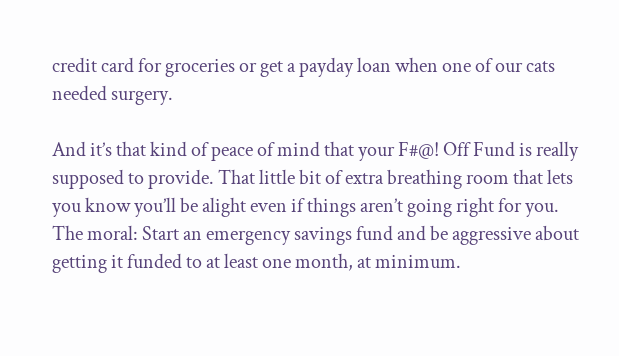credit card for groceries or get a payday loan when one of our cats needed surgery.

And it’s that kind of peace of mind that your F#@! Off Fund is really supposed to provide. That little bit of extra breathing room that lets you know you’ll be alight even if things aren’t going right for you. The moral: Start an emergency savings fund and be aggressive about getting it funded to at least one month, at minimum.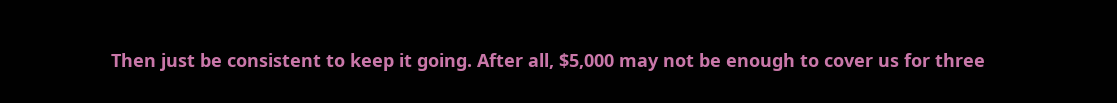Then just be consistent to keep it going. After all, $5,000 may not be enough to cover us for three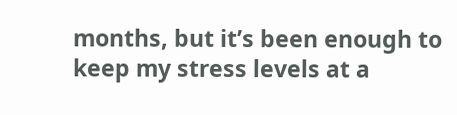months, but it’s been enough to keep my stress levels at a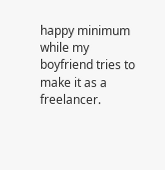happy minimum while my boyfriend tries to make it as a freelancer.